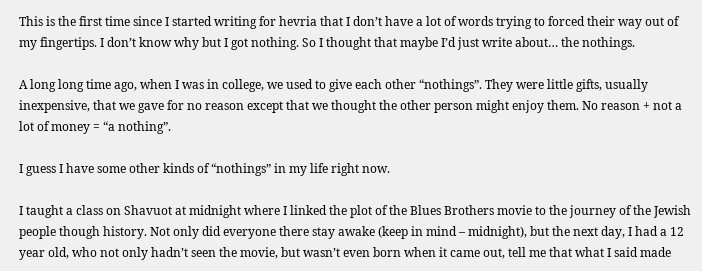This is the first time since I started writing for hevria that I don’t have a lot of words trying to forced their way out of my fingertips. I don’t know why but I got nothing. So I thought that maybe I’d just write about… the nothings.

A long long time ago, when I was in college, we used to give each other “nothings”. They were little gifts, usually inexpensive, that we gave for no reason except that we thought the other person might enjoy them. No reason + not a lot of money = “a nothing”.

I guess I have some other kinds of “nothings” in my life right now.

I taught a class on Shavuot at midnight where I linked the plot of the Blues Brothers movie to the journey of the Jewish people though history. Not only did everyone there stay awake (keep in mind – midnight), but the next day, I had a 12 year old, who not only hadn’t seen the movie, but wasn’t even born when it came out, tell me that what I said made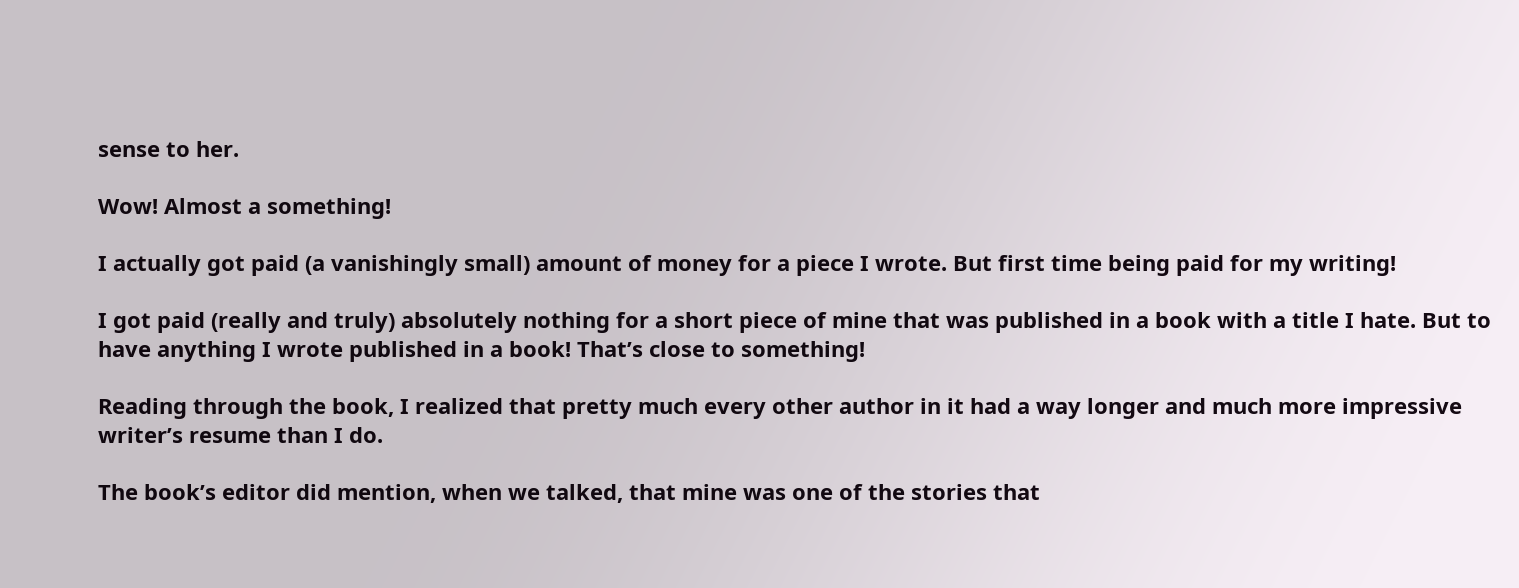sense to her.

Wow! Almost a something!

I actually got paid (a vanishingly small) amount of money for a piece I wrote. But first time being paid for my writing!

I got paid (really and truly) absolutely nothing for a short piece of mine that was published in a book with a title I hate. But to have anything I wrote published in a book! That’s close to something!

Reading through the book, I realized that pretty much every other author in it had a way longer and much more impressive writer’s resume than I do.

The book’s editor did mention, when we talked, that mine was one of the stories that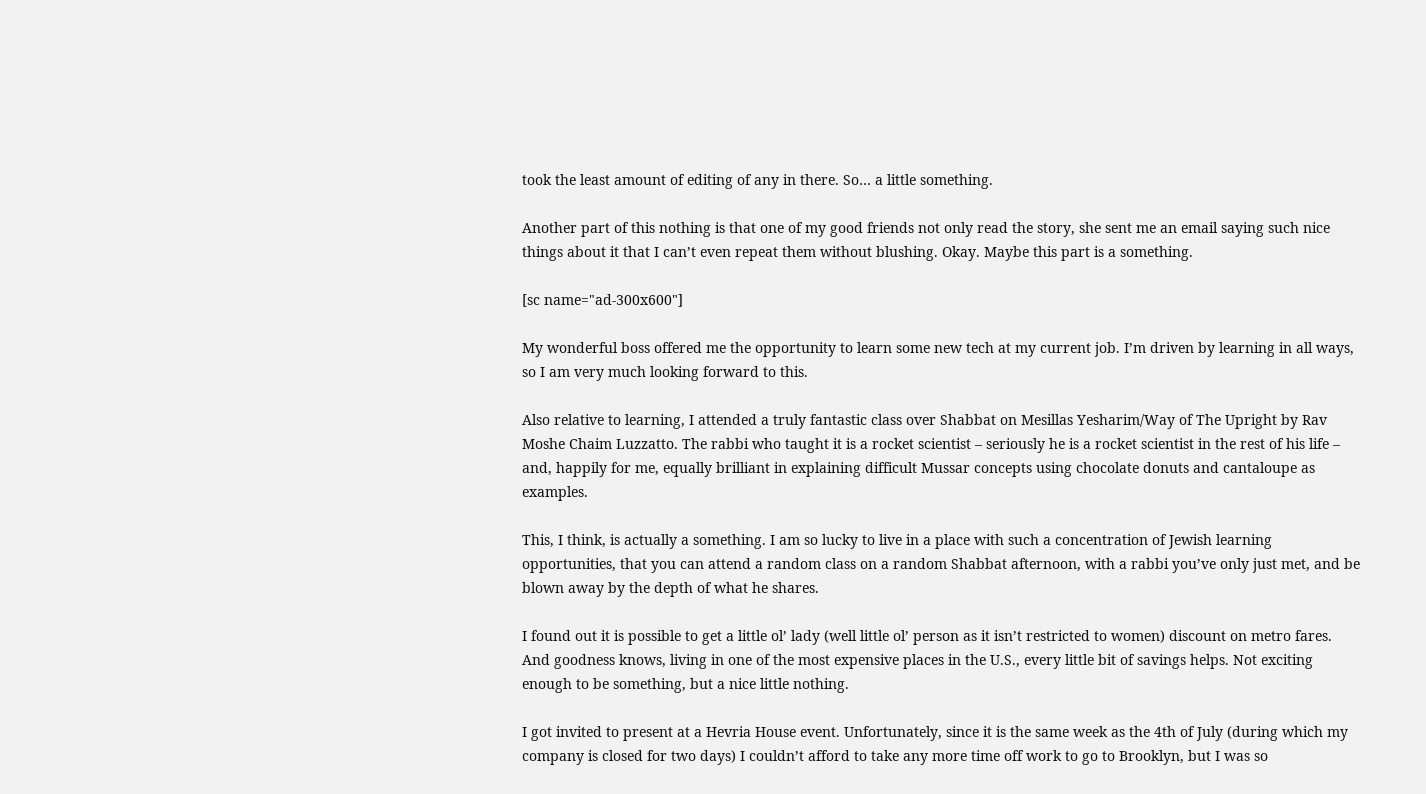took the least amount of editing of any in there. So… a little something.

Another part of this nothing is that one of my good friends not only read the story, she sent me an email saying such nice things about it that I can’t even repeat them without blushing. Okay. Maybe this part is a something.

[sc name="ad-300x600"]

My wonderful boss offered me the opportunity to learn some new tech at my current job. I’m driven by learning in all ways, so I am very much looking forward to this.

Also relative to learning, I attended a truly fantastic class over Shabbat on Mesillas Yesharim/Way of The Upright by Rav Moshe Chaim Luzzatto. The rabbi who taught it is a rocket scientist – seriously he is a rocket scientist in the rest of his life – and, happily for me, equally brilliant in explaining difficult Mussar concepts using chocolate donuts and cantaloupe as examples.

This, I think, is actually a something. I am so lucky to live in a place with such a concentration of Jewish learning opportunities, that you can attend a random class on a random Shabbat afternoon, with a rabbi you’ve only just met, and be blown away by the depth of what he shares.

I found out it is possible to get a little ol’ lady (well little ol’ person as it isn’t restricted to women) discount on metro fares. And goodness knows, living in one of the most expensive places in the U.S., every little bit of savings helps. Not exciting enough to be something, but a nice little nothing.

I got invited to present at a Hevria House event. Unfortunately, since it is the same week as the 4th of July (during which my company is closed for two days) I couldn’t afford to take any more time off work to go to Brooklyn, but I was so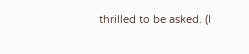thrilled to be asked. (I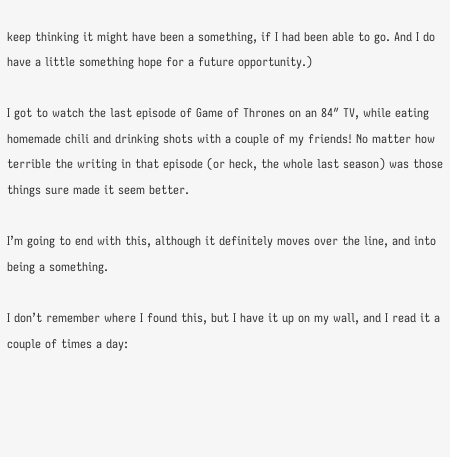keep thinking it might have been a something, if I had been able to go. And I do have a little something hope for a future opportunity.)

I got to watch the last episode of Game of Thrones on an 84″ TV, while eating homemade chili and drinking shots with a couple of my friends! No matter how terrible the writing in that episode (or heck, the whole last season) was those things sure made it seem better.

I’m going to end with this, although it definitely moves over the line, and into being a something.

I don’t remember where I found this, but I have it up on my wall, and I read it a couple of times a day: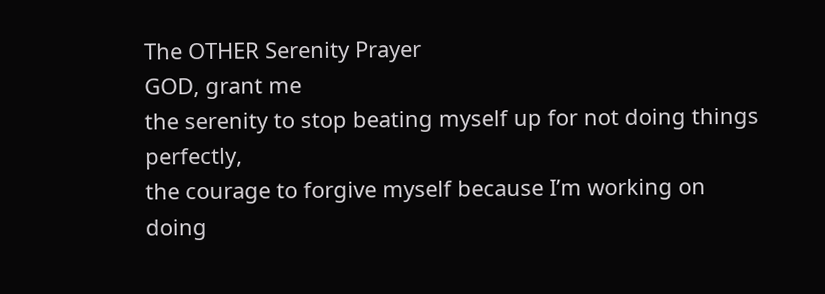The OTHER Serenity Prayer
GOD, grant me
the serenity to stop beating myself up for not doing things perfectly,
the courage to forgive myself because I’m working on doing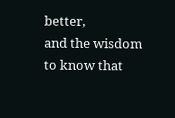better,
and the wisdom to know that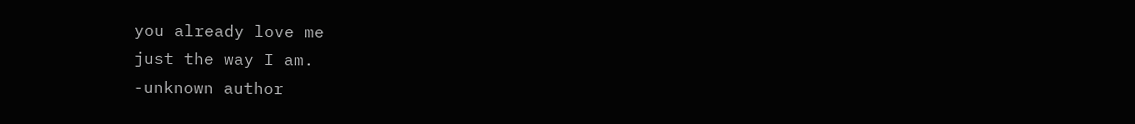you already love me
just the way I am.
-unknown author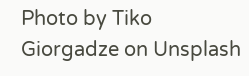Photo by Tiko Giorgadze on Unsplash